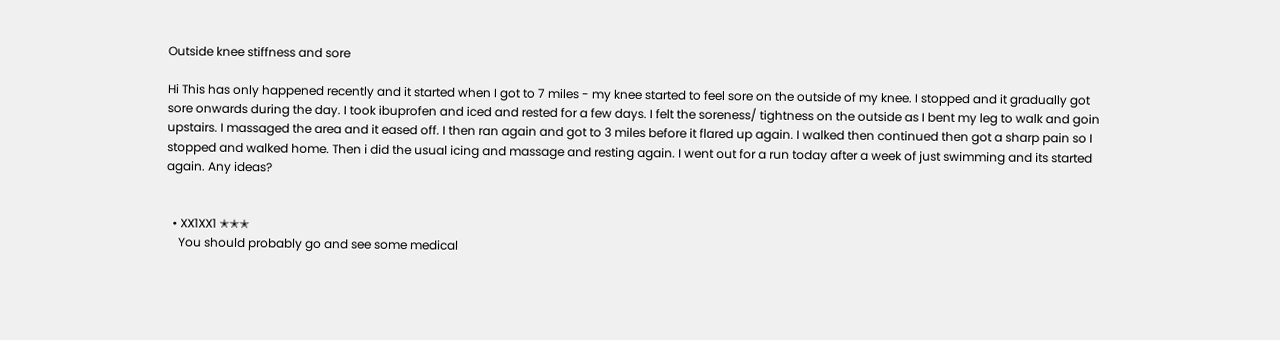Outside knee stiffness and sore

Hi This has only happened recently and it started when I got to 7 miles - my knee started to feel sore on the outside of my knee. I stopped and it gradually got sore onwards during the day. I took ibuprofen and iced and rested for a few days. I felt the soreness/ tightness on the outside as I bent my leg to walk and goin upstairs. I massaged the area and it eased off. I then ran again and got to 3 miles before it flared up again. I walked then continued then got a sharp pain so I stopped and walked home. Then i did the usual icing and massage and resting again. I went out for a run today after a week of just swimming and its started again. Any ideas?


  • XX1XX1 ✭✭✭
    You should probably go and see some medical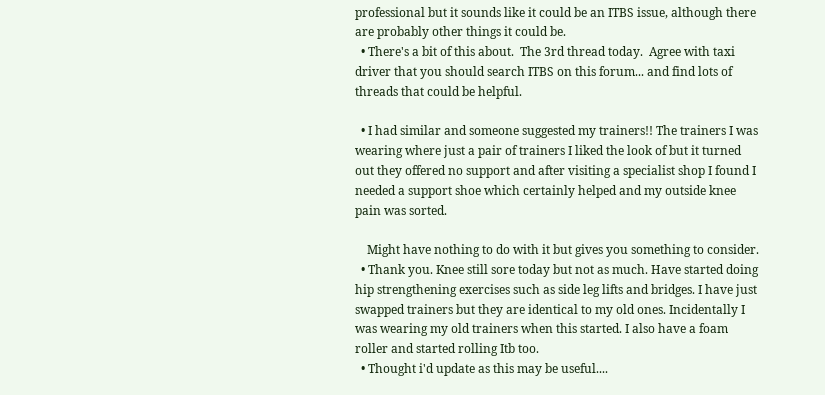professional but it sounds like it could be an ITBS issue, although there are probably other things it could be.
  • There's a bit of this about.  The 3rd thread today.  Agree with taxi driver that you should search ITBS on this forum... and find lots of threads that could be helpful.

  • I had similar and someone suggested my trainers!! The trainers I was wearing where just a pair of trainers I liked the look of but it turned out they offered no support and after visiting a specialist shop I found I needed a support shoe which certainly helped and my outside knee pain was sorted.

    Might have nothing to do with it but gives you something to consider.
  • Thank you. Knee still sore today but not as much. Have started doing hip strengthening exercises such as side leg lifts and bridges. I have just swapped trainers but they are identical to my old ones. Incidentally I was wearing my old trainers when this started. I also have a foam roller and started rolling Itb too.
  • Thought i'd update as this may be useful....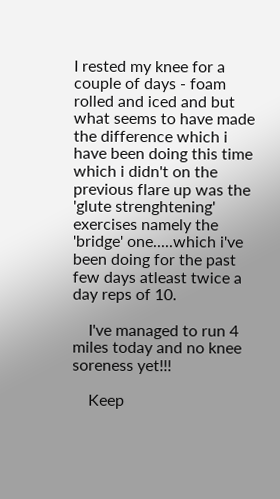I rested my knee for a couple of days - foam rolled and iced and but what seems to have made the difference which i have been doing this time which i didn't on the previous flare up was the 'glute strenghtening' exercises namely the 'bridge' one.....which i've been doing for the past few days atleast twice a day reps of 10.

    I've managed to run 4 miles today and no knee soreness yet!!!

    Keep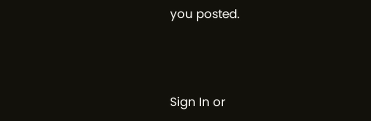you posted.



Sign In or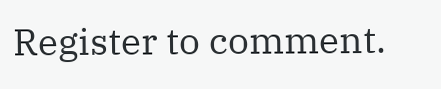Register to comment.